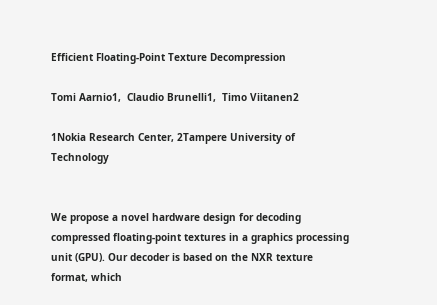Efficient Floating-Point Texture Decompression

Tomi Aarnio1,  Claudio Brunelli1,  Timo Viitanen2

1Nokia Research Center, 2Tampere University of Technology


We propose a novel hardware design for decoding compressed floating-point textures in a graphics processing unit (GPU). Our decoder is based on the NXR texture format, which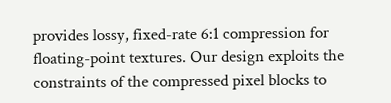provides lossy, fixed-rate 6:1 compression for floating-point textures. Our design exploits the constraints of the compressed pixel blocks to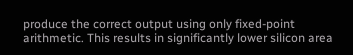produce the correct output using only fixed-point arithmetic. This results in significantly lower silicon area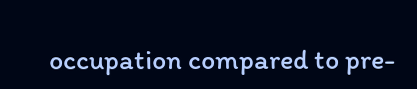occupation compared to pre-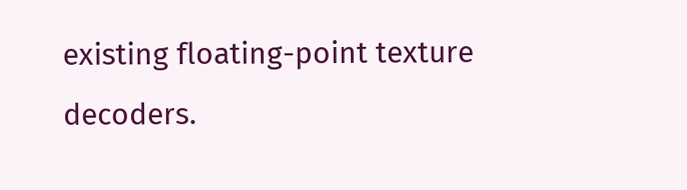existing floating-point texture decoders.